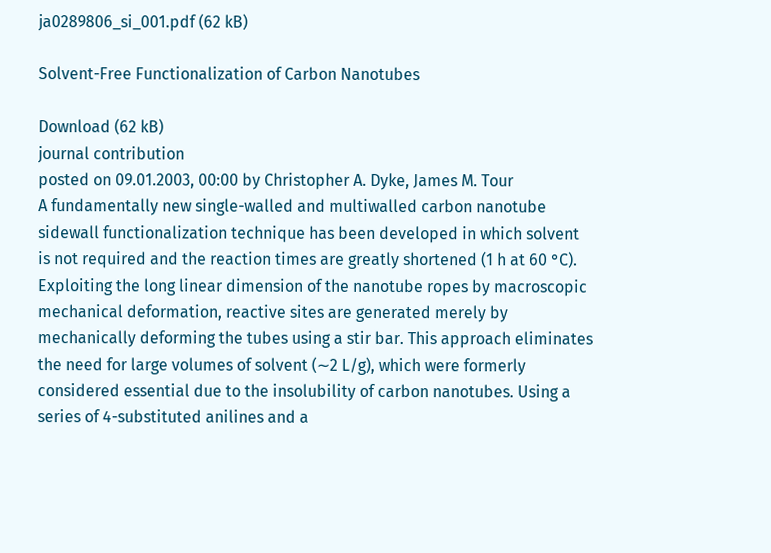ja0289806_si_001.pdf (62 kB)

Solvent-Free Functionalization of Carbon Nanotubes

Download (62 kB)
journal contribution
posted on 09.01.2003, 00:00 by Christopher A. Dyke, James M. Tour
A fundamentally new single-walled and multiwalled carbon nanotube sidewall functionalization technique has been developed in which solvent is not required and the reaction times are greatly shortened (1 h at 60 °C). Exploiting the long linear dimension of the nanotube ropes by macroscopic mechanical deformation, reactive sites are generated merely by mechanically deforming the tubes using a stir bar. This approach eliminates the need for large volumes of solvent (∼2 L/g), which were formerly considered essential due to the insolubility of carbon nanotubes. Using a series of 4-substituted anilines and a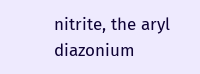nitrite, the aryl diazonium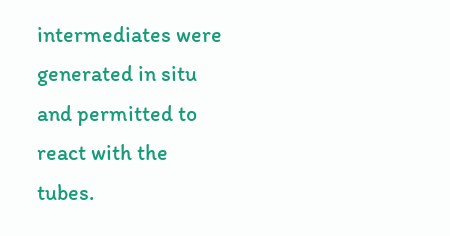intermediates were generated in situ and permitted to react with the tubes.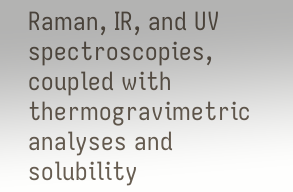Raman, IR, and UV spectroscopies, coupled with thermogravimetric analyses and solubility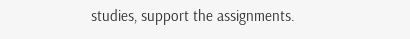studies, support the assignments.